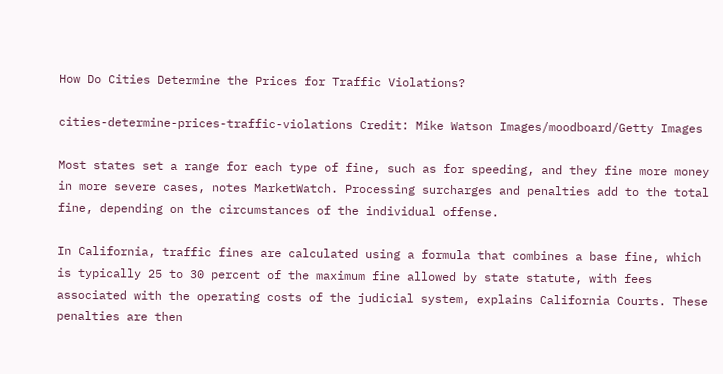How Do Cities Determine the Prices for Traffic Violations?

cities-determine-prices-traffic-violations Credit: Mike Watson Images/moodboard/Getty Images

Most states set a range for each type of fine, such as for speeding, and they fine more money in more severe cases, notes MarketWatch. Processing surcharges and penalties add to the total fine, depending on the circumstances of the individual offense.

In California, traffic fines are calculated using a formula that combines a base fine, which is typically 25 to 30 percent of the maximum fine allowed by state statute, with fees associated with the operating costs of the judicial system, explains California Courts. These penalties are then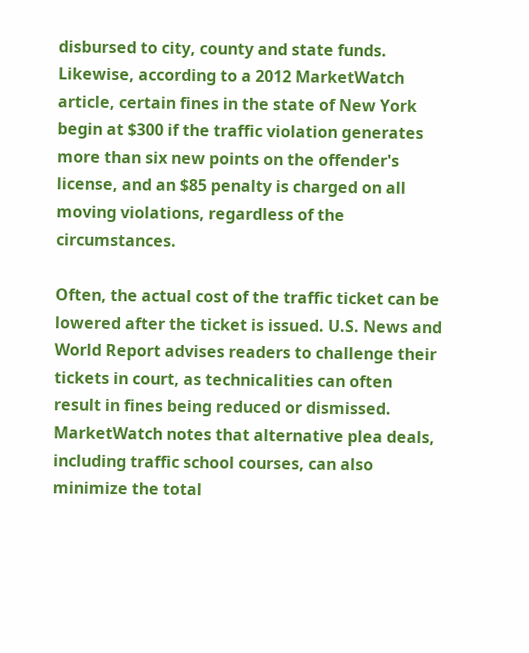disbursed to city, county and state funds. Likewise, according to a 2012 MarketWatch article, certain fines in the state of New York begin at $300 if the traffic violation generates more than six new points on the offender's license, and an $85 penalty is charged on all moving violations, regardless of the circumstances.

Often, the actual cost of the traffic ticket can be lowered after the ticket is issued. U.S. News and World Report advises readers to challenge their tickets in court, as technicalities can often result in fines being reduced or dismissed. MarketWatch notes that alternative plea deals, including traffic school courses, can also minimize the total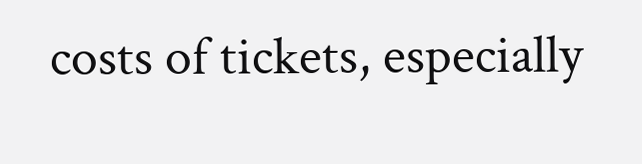costs of tickets, especially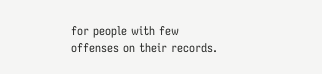for people with few offenses on their records.